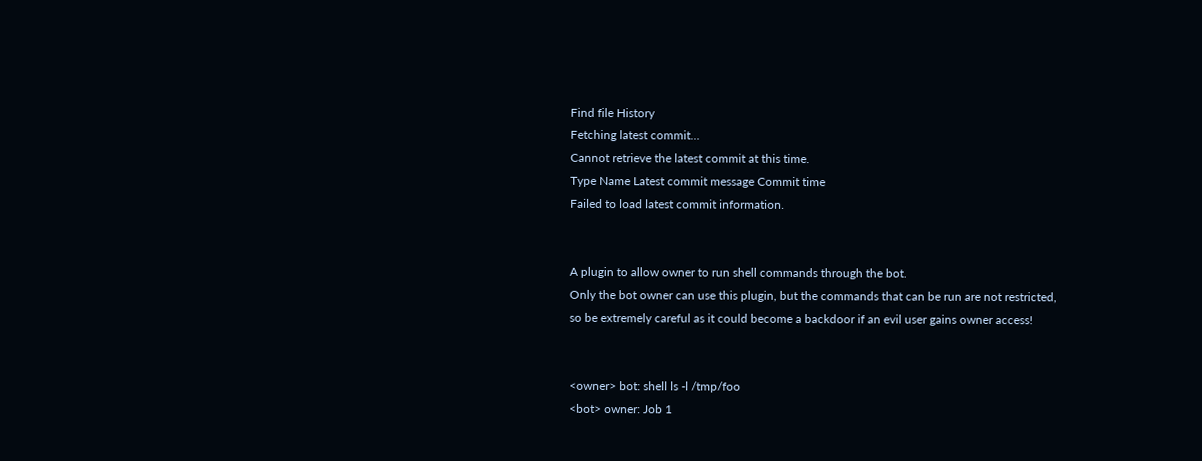Find file History
Fetching latest commit…
Cannot retrieve the latest commit at this time.
Type Name Latest commit message Commit time
Failed to load latest commit information.


A plugin to allow owner to run shell commands through the bot.
Only the bot owner can use this plugin, but the commands that can be run are not restricted, so be extremely careful as it could become a backdoor if an evil user gains owner access!


<owner> bot: shell ls -l /tmp/foo
<bot> owner: Job 1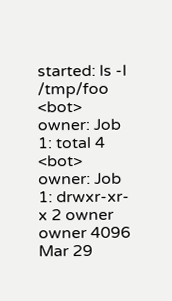started: ls -l /tmp/foo
<bot> owner: Job 1: total 4
<bot> owner: Job 1: drwxr-xr-x 2 owner owner 4096 Mar 29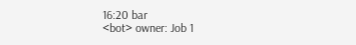16:20 bar
<bot> owner: Job 1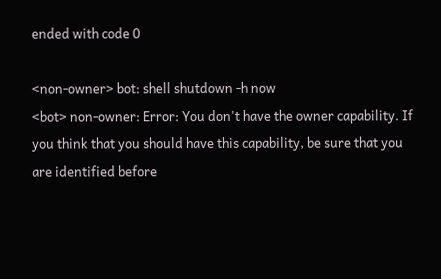ended with code 0

<non-owner> bot: shell shutdown -h now
<bot> non-owner: Error: You don't have the owner capability. If you think that you should have this capability, be sure that you are identified before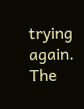trying again. The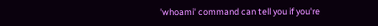'whoami' command can tell you if you're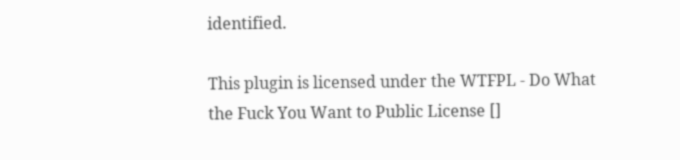identified.

This plugin is licensed under the WTFPL - Do What the Fuck You Want to Public License []